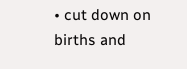• cut down on births and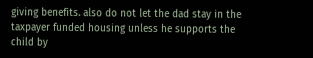giving benefits. also do not let the dad stay in the taxpayer funded housing unless he supports the child by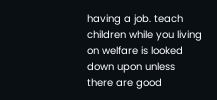having a job. teach children while you living on welfare is looked down upon unless there are good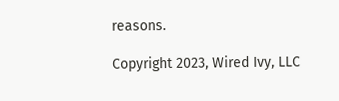reasons.

Copyright 2023, Wired Ivy, LLC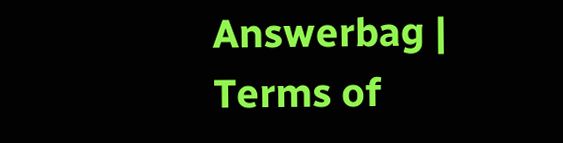Answerbag | Terms of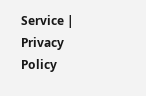Service | Privacy Policy